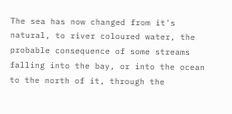The sea has now changed from it's natural, to river coloured water, the probable consequence of some streams falling into the bay, or into the ocean to the north of it, through the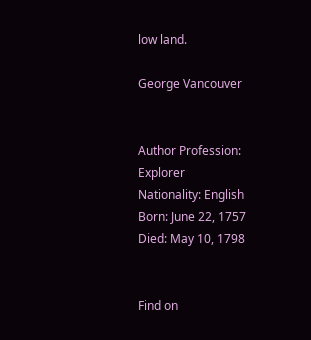low land.

George Vancouver


Author Profession: Explorer
Nationality: English
Born: June 22, 1757
Died: May 10, 1798


Find on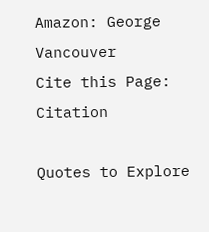Amazon: George Vancouver
Cite this Page: Citation

Quotes to Explore